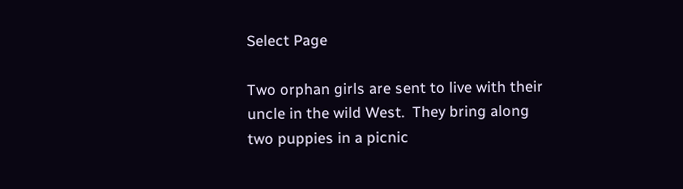Select Page

Two orphan girls are sent to live with their uncle in the wild West.  They bring along two puppies in a picnic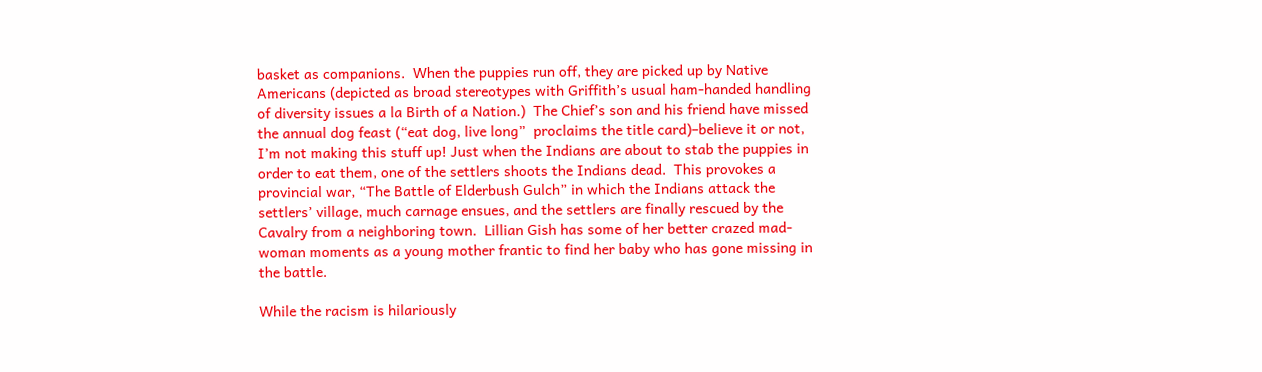basket as companions.  When the puppies run off, they are picked up by Native Americans (depicted as broad stereotypes with Griffith’s usual ham-handed handling of diversity issues a la Birth of a Nation.)  The Chief’s son and his friend have missed the annual dog feast (“eat dog, live long”  proclaims the title card)–believe it or not, I’m not making this stuff up! Just when the Indians are about to stab the puppies in order to eat them, one of the settlers shoots the Indians dead.  This provokes a provincial war, “The Battle of Elderbush Gulch” in which the Indians attack the settlers’ village, much carnage ensues, and the settlers are finally rescued by the Cavalry from a neighboring town.  Lillian Gish has some of her better crazed mad-woman moments as a young mother frantic to find her baby who has gone missing in the battle.

While the racism is hilariously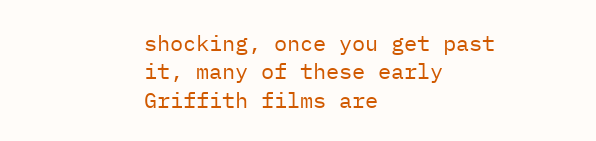shocking, once you get past it, many of these early Griffith films are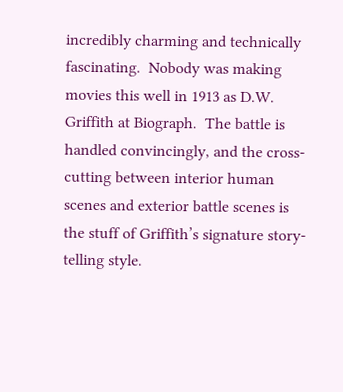incredibly charming and technically fascinating.  Nobody was making movies this well in 1913 as D.W. Griffith at Biograph.  The battle is handled convincingly, and the cross-cutting between interior human scenes and exterior battle scenes is the stuff of Griffith’s signature story-telling style.